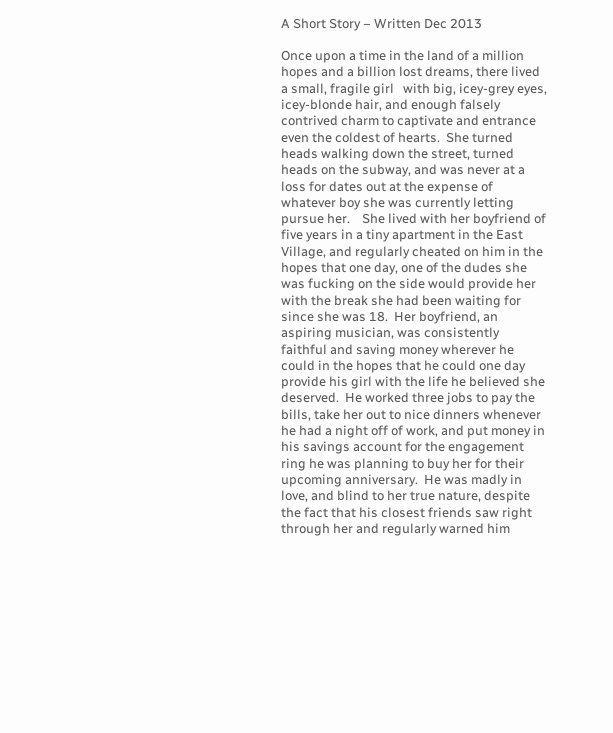A Short Story – Written Dec 2013

Once upon a time in the land of a million hopes and a billion lost dreams, there lived a small, fragile girl   with big, icey-grey eyes, icey-blonde hair, and enough falsely contrived charm to captivate and entrance even the coldest of hearts.  She turned heads walking down the street, turned heads on the subway, and was never at a loss for dates out at the expense of whatever boy she was currently letting pursue her.    She lived with her boyfriend of five years in a tiny apartment in the East Village, and regularly cheated on him in the hopes that one day, one of the dudes she was fucking on the side would provide her with the break she had been waiting for since she was 18.  Her boyfriend, an aspiring musician, was consistently faithful and saving money wherever he could in the hopes that he could one day provide his girl with the life he believed she deserved.  He worked three jobs to pay the bills, take her out to nice dinners whenever he had a night off of work, and put money in his savings account for the engagement ring he was planning to buy her for their upcoming anniversary.  He was madly in love, and blind to her true nature, despite the fact that his closest friends saw right through her and regularly warned him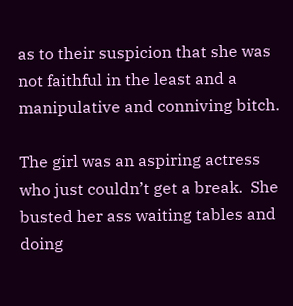as to their suspicion that she was not faithful in the least and a manipulative and conniving bitch.

The girl was an aspiring actress who just couldn’t get a break.  She busted her ass waiting tables and doing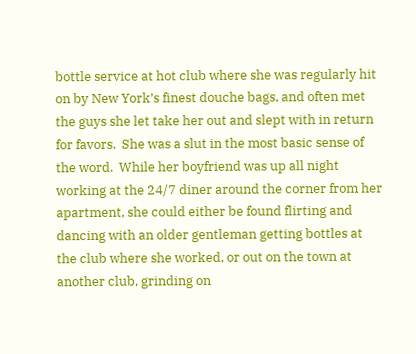bottle service at hot club where she was regularly hit on by New York’s finest douche bags, and often met the guys she let take her out and slept with in return for favors.  She was a slut in the most basic sense of the word.  While her boyfriend was up all night working at the 24/7 diner around the corner from her apartment, she could either be found flirting and dancing with an older gentleman getting bottles at the club where she worked, or out on the town at another club, grinding on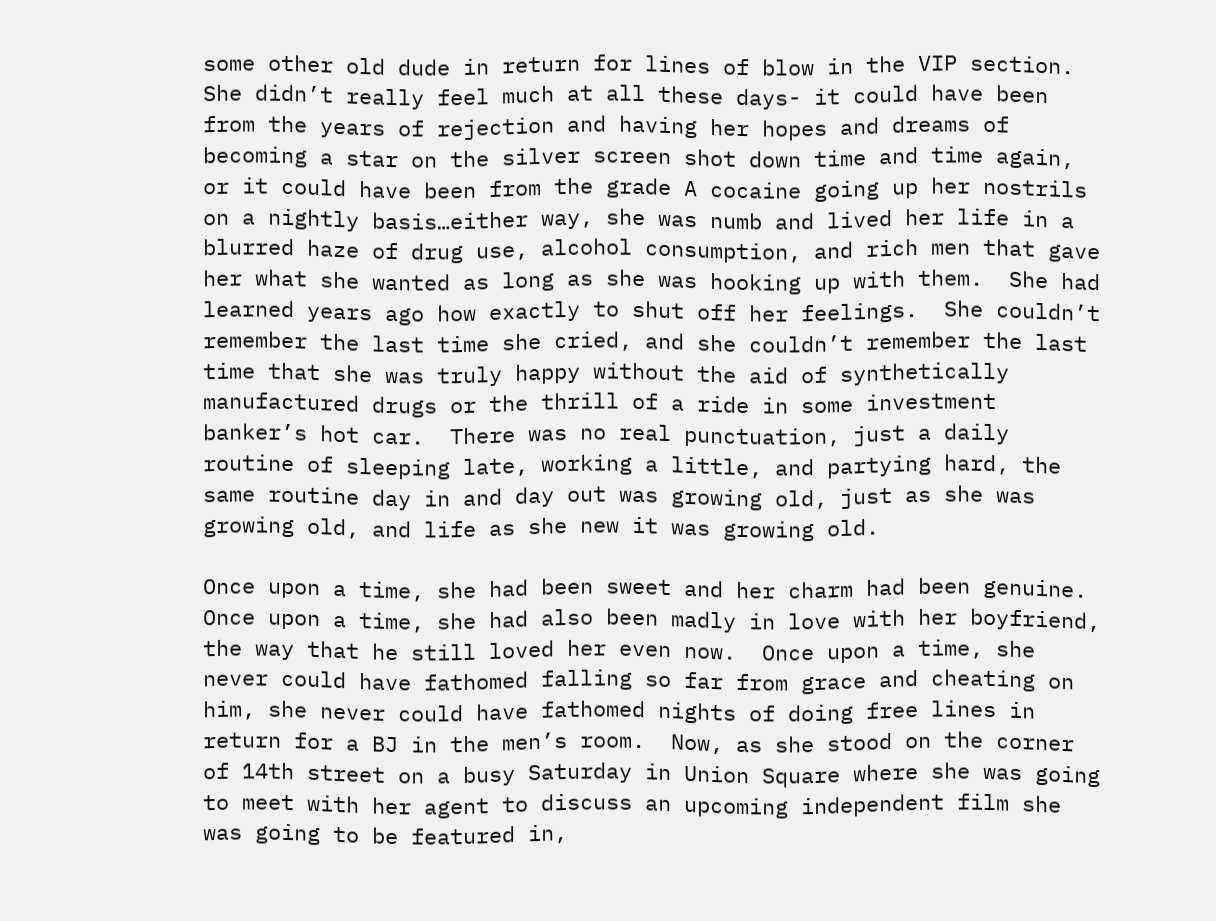some other old dude in return for lines of blow in the VIP section.  She didn’t really feel much at all these days- it could have been from the years of rejection and having her hopes and dreams of becoming a star on the silver screen shot down time and time again, or it could have been from the grade A cocaine going up her nostrils on a nightly basis…either way, she was numb and lived her life in a blurred haze of drug use, alcohol consumption, and rich men that gave her what she wanted as long as she was hooking up with them.  She had learned years ago how exactly to shut off her feelings.  She couldn’t remember the last time she cried, and she couldn’t remember the last time that she was truly happy without the aid of synthetically manufactured drugs or the thrill of a ride in some investment banker’s hot car.  There was no real punctuation, just a daily routine of sleeping late, working a little, and partying hard, the same routine day in and day out was growing old, just as she was growing old, and life as she new it was growing old.

Once upon a time, she had been sweet and her charm had been genuine.  Once upon a time, she had also been madly in love with her boyfriend, the way that he still loved her even now.  Once upon a time, she never could have fathomed falling so far from grace and cheating on him, she never could have fathomed nights of doing free lines in return for a BJ in the men’s room.  Now, as she stood on the corner of 14th street on a busy Saturday in Union Square where she was going to meet with her agent to discuss an upcoming independent film she was going to be featured in,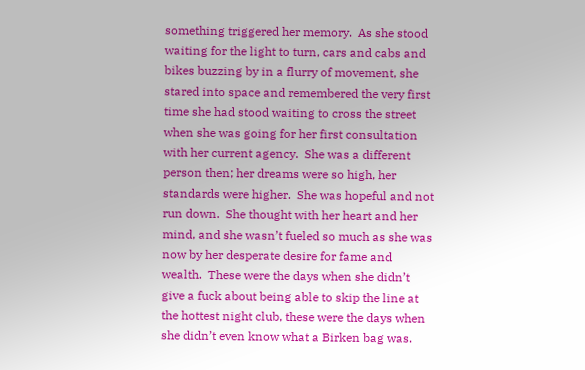something triggered her memory.  As she stood waiting for the light to turn, cars and cabs and bikes buzzing by in a flurry of movement, she stared into space and remembered the very first time she had stood waiting to cross the street when she was going for her first consultation with her current agency.  She was a different person then; her dreams were so high, her standards were higher.  She was hopeful and not run down.  She thought with her heart and her mind, and she wasn’t fueled so much as she was now by her desperate desire for fame and wealth.  These were the days when she didn’t give a fuck about being able to skip the line at the hottest night club, these were the days when she didn’t even know what a Birken bag was.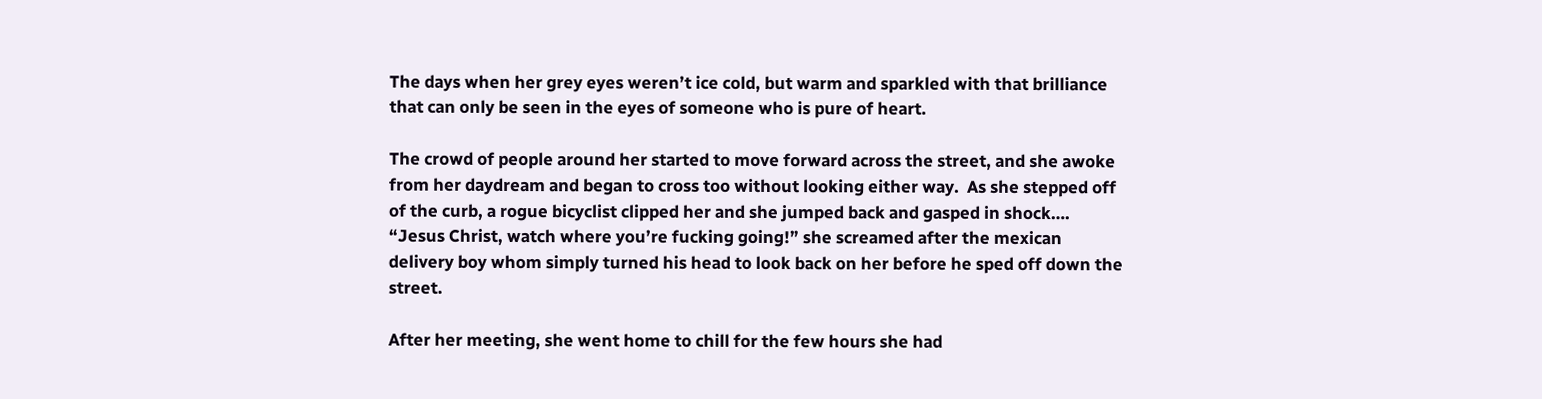The days when her grey eyes weren’t ice cold, but warm and sparkled with that brilliance that can only be seen in the eyes of someone who is pure of heart.

The crowd of people around her started to move forward across the street, and she awoke from her daydream and began to cross too without looking either way.  As she stepped off of the curb, a rogue bicyclist clipped her and she jumped back and gasped in shock…. “Jesus Christ, watch where you’re fucking going!” she screamed after the mexican delivery boy whom simply turned his head to look back on her before he sped off down the street.

After her meeting, she went home to chill for the few hours she had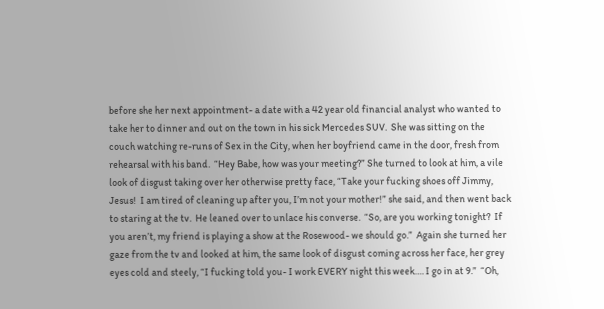before she her next appointment- a date with a 42 year old financial analyst who wanted to take her to dinner and out on the town in his sick Mercedes SUV.  She was sitting on the couch watching re-runs of Sex in the City, when her boyfriend came in the door, fresh from rehearsal with his band.  “Hey Babe, how was your meeting?” She turned to look at him, a vile look of disgust taking over her otherwise pretty face, “Take your fucking shoes off Jimmy, Jesus!  I am tired of cleaning up after you, I’m not your mother!” she said, and then went back to staring at the tv.  He leaned over to unlace his converse.  “So, are you working tonight?  If you aren’t, my friend is playing a show at the Rosewood- we should go.”  Again she turned her gaze from the tv and looked at him, the same look of disgust coming across her face, her grey eyes cold and steely, “I fucking told you- I work EVERY night this week…. I go in at 9.”  “Oh,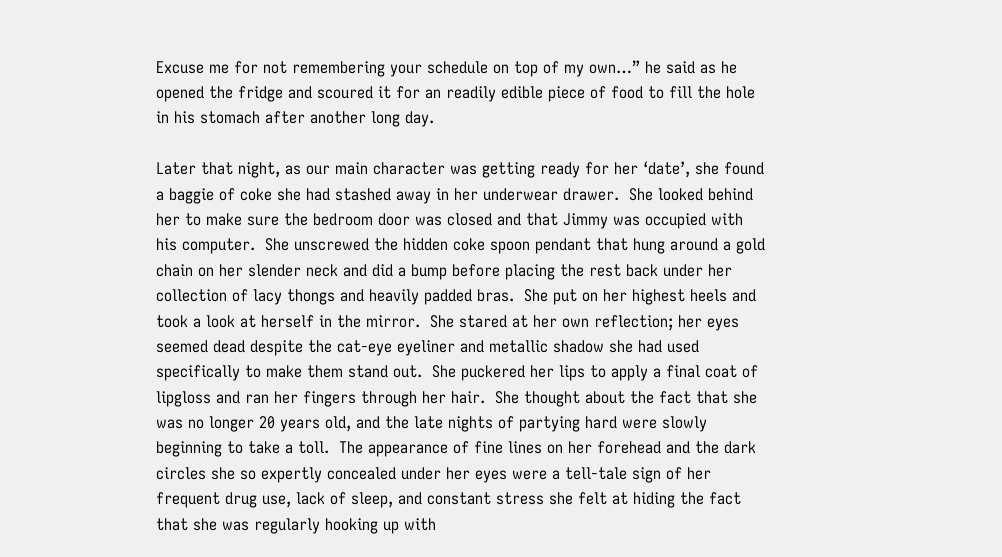Excuse me for not remembering your schedule on top of my own…” he said as he opened the fridge and scoured it for an readily edible piece of food to fill the hole in his stomach after another long day.

Later that night, as our main character was getting ready for her ‘date’, she found a baggie of coke she had stashed away in her underwear drawer.  She looked behind her to make sure the bedroom door was closed and that Jimmy was occupied with his computer.  She unscrewed the hidden coke spoon pendant that hung around a gold chain on her slender neck and did a bump before placing the rest back under her collection of lacy thongs and heavily padded bras.  She put on her highest heels and took a look at herself in the mirror.  She stared at her own reflection; her eyes seemed dead despite the cat-eye eyeliner and metallic shadow she had used specifically to make them stand out.  She puckered her lips to apply a final coat of lipgloss and ran her fingers through her hair.  She thought about the fact that she was no longer 20 years old, and the late nights of partying hard were slowly beginning to take a toll.  The appearance of fine lines on her forehead and the dark circles she so expertly concealed under her eyes were a tell-tale sign of her frequent drug use, lack of sleep, and constant stress she felt at hiding the fact that she was regularly hooking up with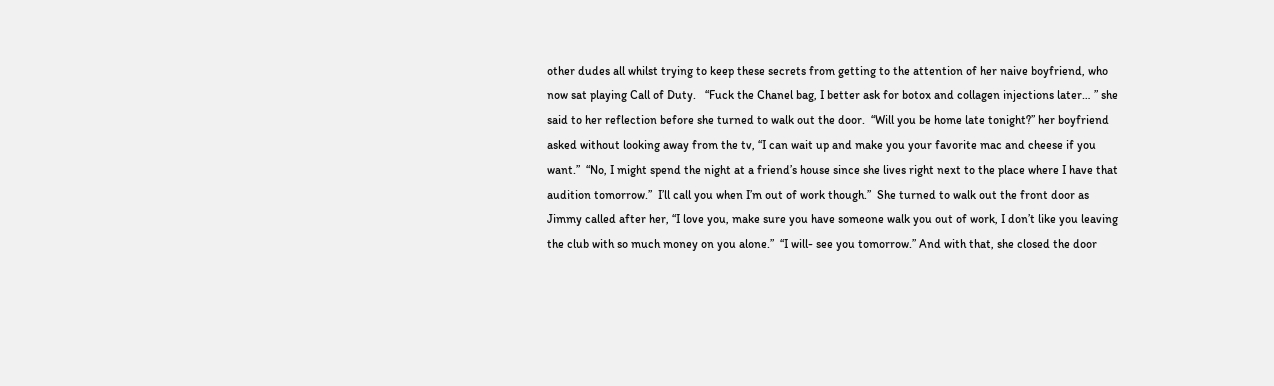other dudes all whilst trying to keep these secrets from getting to the attention of her naive boyfriend, who now sat playing Call of Duty.   “Fuck the Chanel bag, I better ask for botox and collagen injections later… ” she said to her reflection before she turned to walk out the door.  “Will you be home late tonight?” her boyfriend asked without looking away from the tv, “I can wait up and make you your favorite mac and cheese if you want.”  “No, I might spend the night at a friend’s house since she lives right next to the place where I have that audition tomorrow.”  I’ll call you when I’m out of work though.”  She turned to walk out the front door as Jimmy called after her, “I love you, make sure you have someone walk you out of work, I don’t like you leaving the club with so much money on you alone.”  “I will- see you tomorrow.” And with that, she closed the door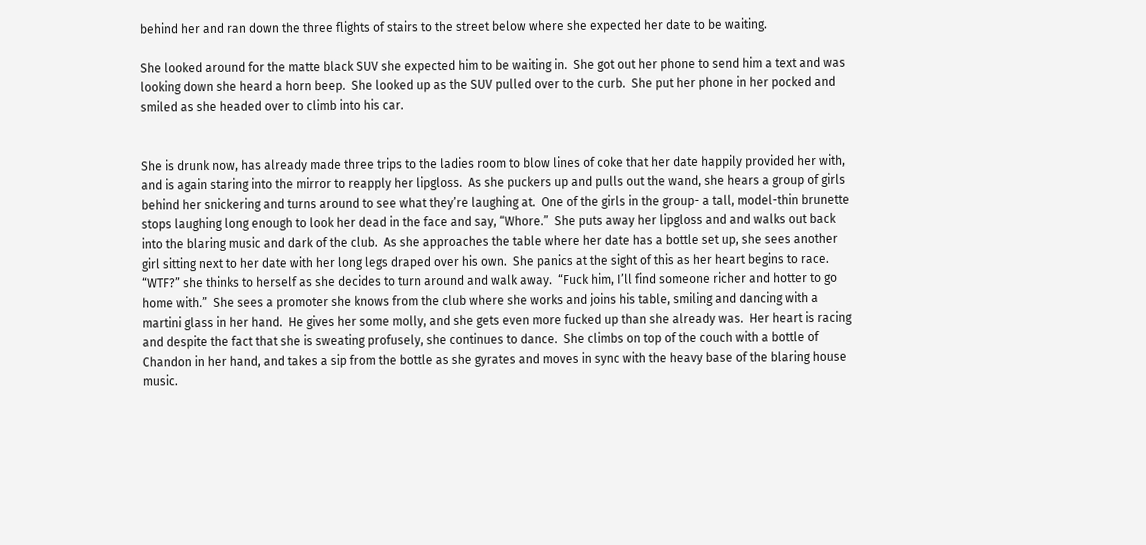behind her and ran down the three flights of stairs to the street below where she expected her date to be waiting.

She looked around for the matte black SUV she expected him to be waiting in.  She got out her phone to send him a text and was looking down she heard a horn beep.  She looked up as the SUV pulled over to the curb.  She put her phone in her pocked and smiled as she headed over to climb into his car.


She is drunk now, has already made three trips to the ladies room to blow lines of coke that her date happily provided her with, and is again staring into the mirror to reapply her lipgloss.  As she puckers up and pulls out the wand, she hears a group of girls behind her snickering and turns around to see what they’re laughing at.  One of the girls in the group- a tall, model-thin brunette stops laughing long enough to look her dead in the face and say, “Whore.”  She puts away her lipgloss and and walks out back into the blaring music and dark of the club.  As she approaches the table where her date has a bottle set up, she sees another girl sitting next to her date with her long legs draped over his own.  She panics at the sight of this as her heart begins to race.  “WTF?” she thinks to herself as she decides to turn around and walk away.  “Fuck him, I’ll find someone richer and hotter to go home with.”  She sees a promoter she knows from the club where she works and joins his table, smiling and dancing with a martini glass in her hand.  He gives her some molly, and she gets even more fucked up than she already was.  Her heart is racing and despite the fact that she is sweating profusely, she continues to dance.  She climbs on top of the couch with a bottle of Chandon in her hand, and takes a sip from the bottle as she gyrates and moves in sync with the heavy base of the blaring house music.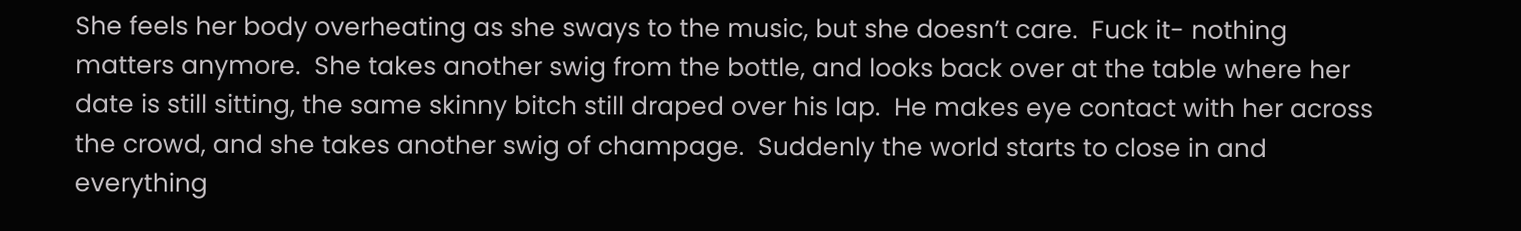She feels her body overheating as she sways to the music, but she doesn’t care.  Fuck it- nothing matters anymore.  She takes another swig from the bottle, and looks back over at the table where her date is still sitting, the same skinny bitch still draped over his lap.  He makes eye contact with her across the crowd, and she takes another swig of champage.  Suddenly the world starts to close in and everything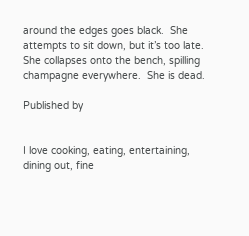around the edges goes black.  She attempts to sit down, but it’s too late.  She collapses onto the bench, spilling champagne everywhere.  She is dead.

Published by


I love cooking, eating, entertaining, dining out, fine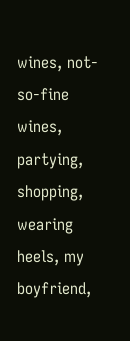wines, not-so-fine wines, partying, shopping, wearing heels, my boyfriend,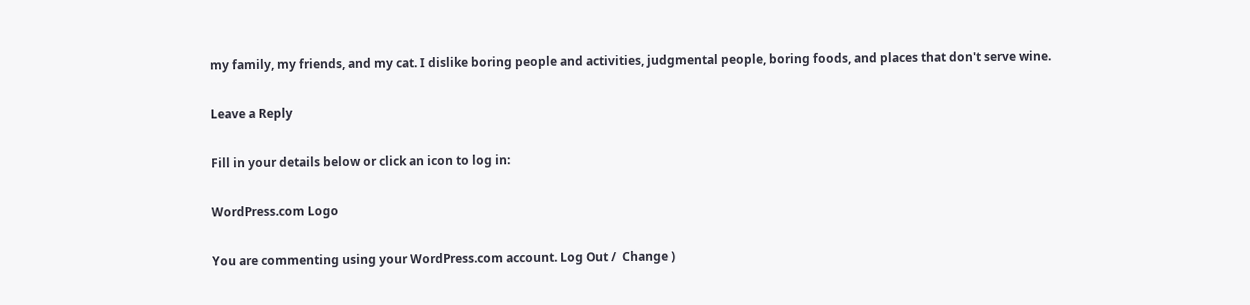my family, my friends, and my cat. I dislike boring people and activities, judgmental people, boring foods, and places that don't serve wine.

Leave a Reply

Fill in your details below or click an icon to log in:

WordPress.com Logo

You are commenting using your WordPress.com account. Log Out /  Change )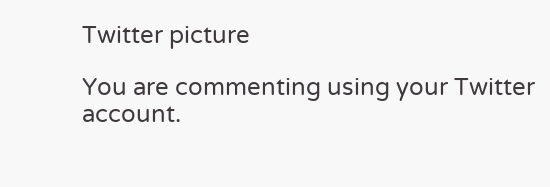Twitter picture

You are commenting using your Twitter account.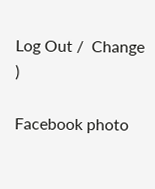Log Out /  Change )

Facebook photo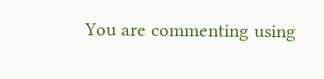You are commenting using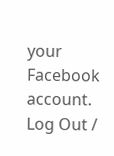your Facebook account. Log Out /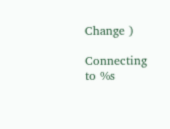Change )

Connecting to %s